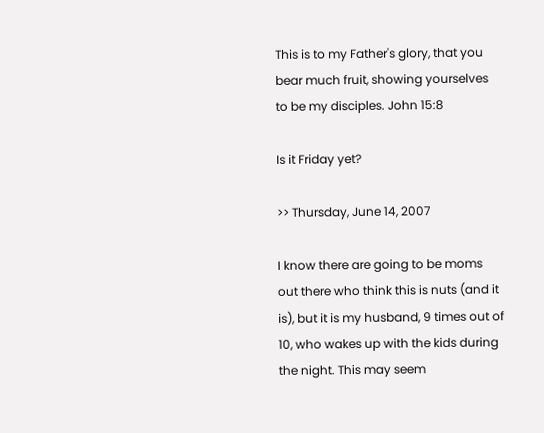This is to my Father's glory, that you bear much fruit, showing yourselves
to be my disciples. John 15:8

Is it Friday yet?

>> Thursday, June 14, 2007

I know there are going to be moms out there who think this is nuts (and it is), but it is my husband, 9 times out of 10, who wakes up with the kids during the night. This may seem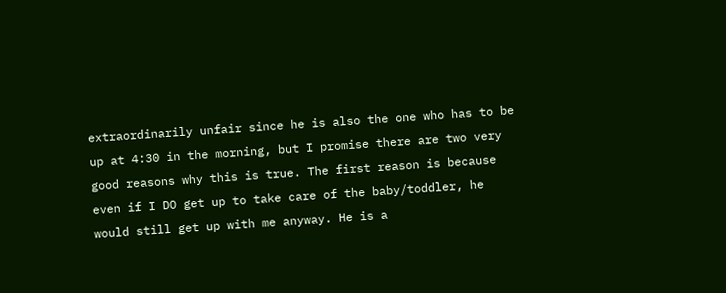extraordinarily unfair since he is also the one who has to be up at 4:30 in the morning, but I promise there are two very good reasons why this is true. The first reason is because even if I DO get up to take care of the baby/toddler, he would still get up with me anyway. He is a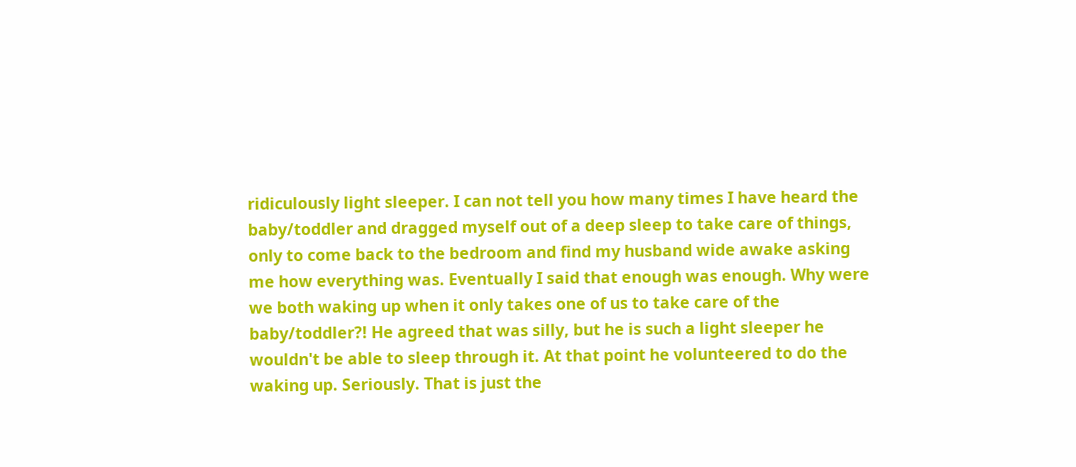ridiculously light sleeper. I can not tell you how many times I have heard the baby/toddler and dragged myself out of a deep sleep to take care of things, only to come back to the bedroom and find my husband wide awake asking me how everything was. Eventually I said that enough was enough. Why were we both waking up when it only takes one of us to take care of the baby/toddler?! He agreed that was silly, but he is such a light sleeper he wouldn't be able to sleep through it. At that point he volunteered to do the waking up. Seriously. That is just the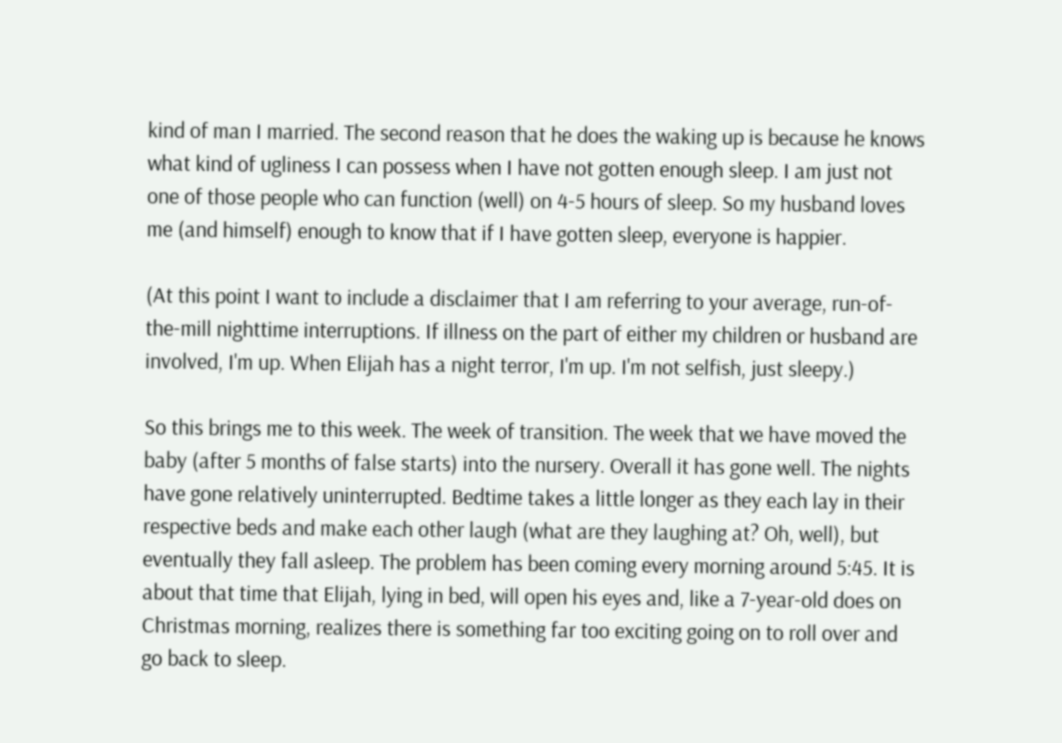kind of man I married. The second reason that he does the waking up is because he knows what kind of ugliness I can possess when I have not gotten enough sleep. I am just not one of those people who can function (well) on 4-5 hours of sleep. So my husband loves me (and himself) enough to know that if I have gotten sleep, everyone is happier.

(At this point I want to include a disclaimer that I am referring to your average, run-of-the-mill nighttime interruptions. If illness on the part of either my children or husband are involved, I'm up. When Elijah has a night terror, I'm up. I'm not selfish, just sleepy.)

So this brings me to this week. The week of transition. The week that we have moved the baby (after 5 months of false starts) into the nursery. Overall it has gone well. The nights have gone relatively uninterrupted. Bedtime takes a little longer as they each lay in their respective beds and make each other laugh (what are they laughing at? Oh, well), but eventually they fall asleep. The problem has been coming every morning around 5:45. It is about that time that Elijah, lying in bed, will open his eyes and, like a 7-year-old does on Christmas morning, realizes there is something far too exciting going on to roll over and go back to sleep.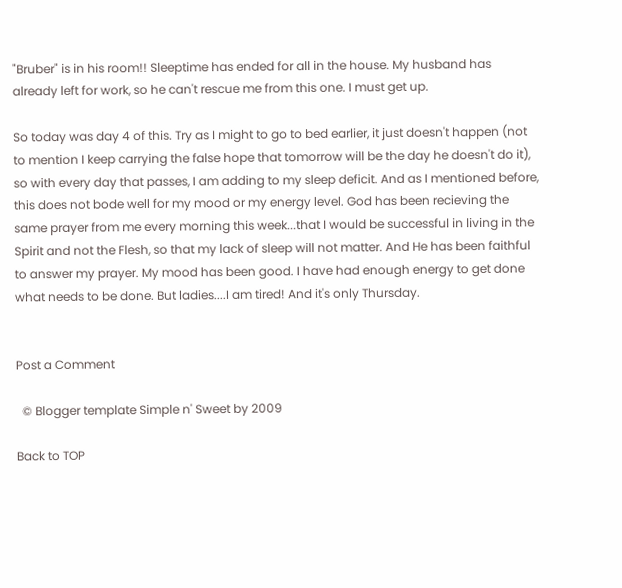"Bruber" is in his room!! Sleeptime has ended for all in the house. My husband has already left for work, so he can't rescue me from this one. I must get up.

So today was day 4 of this. Try as I might to go to bed earlier, it just doesn't happen (not to mention I keep carrying the false hope that tomorrow will be the day he doesn't do it), so with every day that passes, I am adding to my sleep deficit. And as I mentioned before, this does not bode well for my mood or my energy level. God has been recieving the same prayer from me every morning this week...that I would be successful in living in the Spirit and not the Flesh, so that my lack of sleep will not matter. And He has been faithful to answer my prayer. My mood has been good. I have had enough energy to get done what needs to be done. But ladies....I am tired! And it's only Thursday.


Post a Comment

  © Blogger template Simple n' Sweet by 2009

Back to TOP